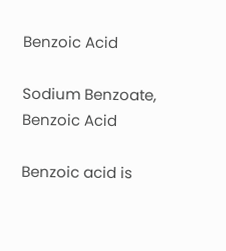Benzoic Acid

Sodium Benzoate, Benzoic Acid

Benzoic acid is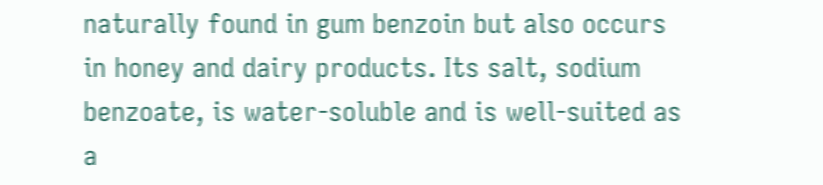naturally found in gum benzoin but also occurs in honey and dairy products. Its salt, sodium benzoate, is water-soluble and is well-suited as a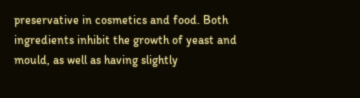preservative in cosmetics and food. Both ingredients inhibit the growth of yeast and mould, as well as having slightly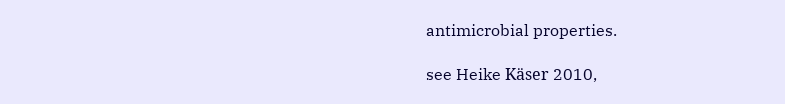antimicrobial properties.

see Heike Käser 2010,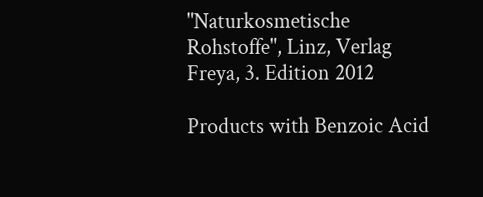"Naturkosmetische Rohstoffe", Linz, Verlag Freya, 3. Edition 2012

Products with Benzoic Acid